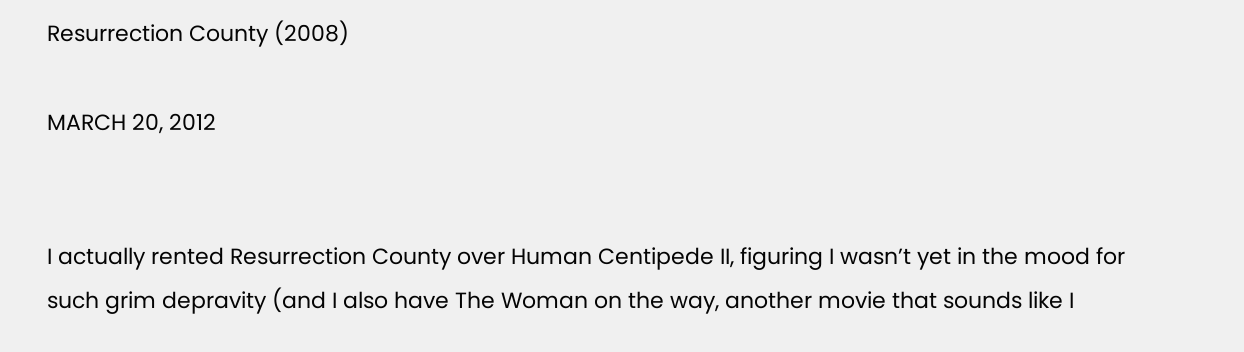Resurrection County (2008)

MARCH 20, 2012


I actually rented Resurrection County over Human Centipede II, figuring I wasn’t yet in the mood for such grim depravity (and I also have The Woman on the way, another movie that sounds like I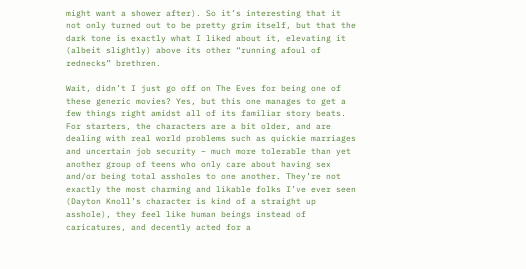might want a shower after). So it’s interesting that it not only turned out to be pretty grim itself, but that the dark tone is exactly what I liked about it, elevating it (albeit slightly) above its other “running afoul of rednecks” brethren.

Wait, didn’t I just go off on The Eves for being one of these generic movies? Yes, but this one manages to get a few things right amidst all of its familiar story beats. For starters, the characters are a bit older, and are dealing with real world problems such as quickie marriages and uncertain job security – much more tolerable than yet another group of teens who only care about having sex and/or being total assholes to one another. They’re not exactly the most charming and likable folks I’ve ever seen (Dayton Knoll’s character is kind of a straight up asshole), they feel like human beings instead of caricatures, and decently acted for a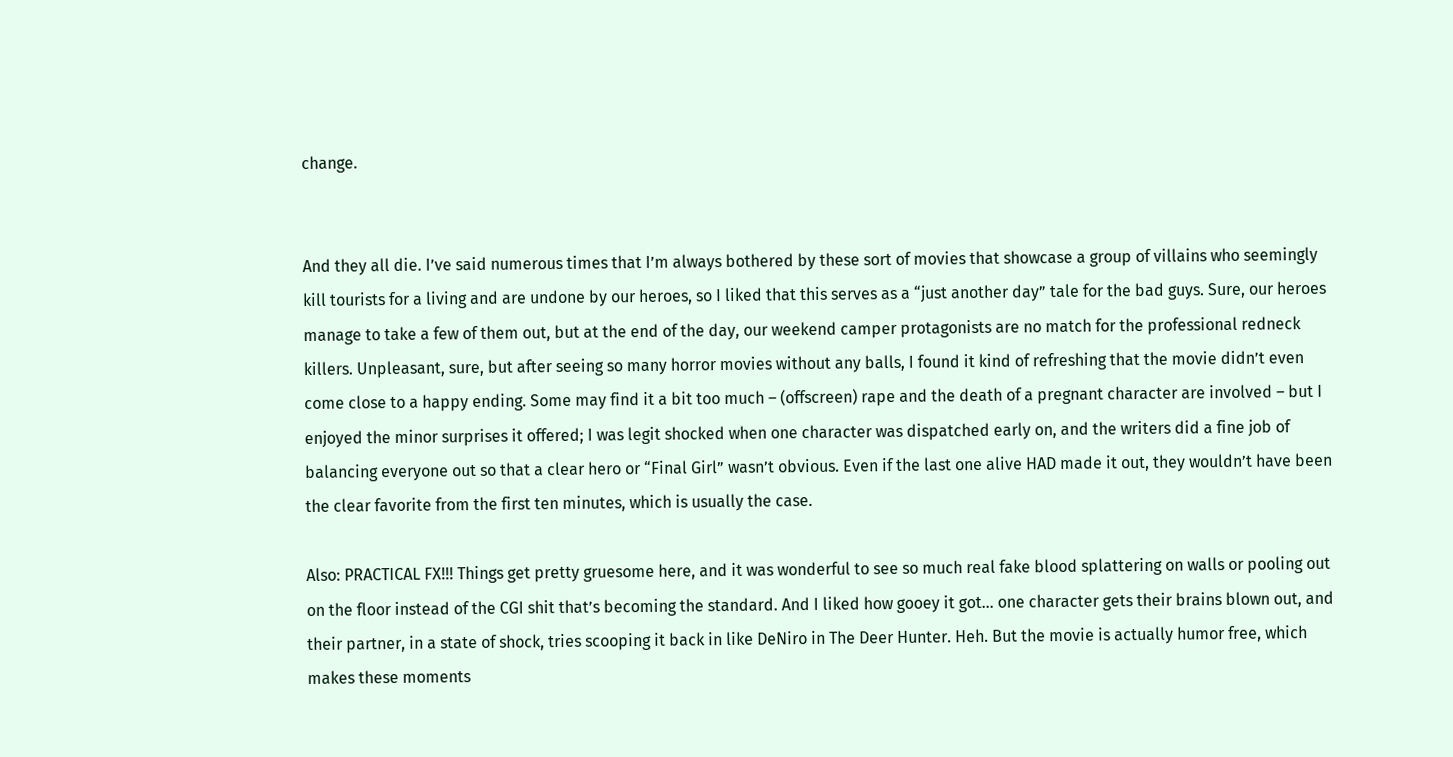change.


And they all die. I’ve said numerous times that I’m always bothered by these sort of movies that showcase a group of villains who seemingly kill tourists for a living and are undone by our heroes, so I liked that this serves as a “just another day” tale for the bad guys. Sure, our heroes manage to take a few of them out, but at the end of the day, our weekend camper protagonists are no match for the professional redneck killers. Unpleasant, sure, but after seeing so many horror movies without any balls, I found it kind of refreshing that the movie didn’t even come close to a happy ending. Some may find it a bit too much – (offscreen) rape and the death of a pregnant character are involved – but I enjoyed the minor surprises it offered; I was legit shocked when one character was dispatched early on, and the writers did a fine job of balancing everyone out so that a clear hero or “Final Girl” wasn’t obvious. Even if the last one alive HAD made it out, they wouldn’t have been the clear favorite from the first ten minutes, which is usually the case.

Also: PRACTICAL FX!!! Things get pretty gruesome here, and it was wonderful to see so much real fake blood splattering on walls or pooling out on the floor instead of the CGI shit that’s becoming the standard. And I liked how gooey it got… one character gets their brains blown out, and their partner, in a state of shock, tries scooping it back in like DeNiro in The Deer Hunter. Heh. But the movie is actually humor free, which makes these moments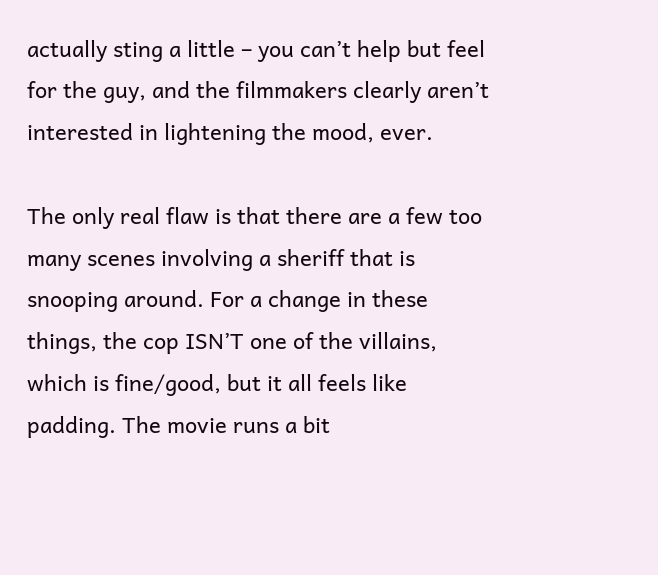actually sting a little – you can’t help but feel for the guy, and the filmmakers clearly aren’t interested in lightening the mood, ever.

The only real flaw is that there are a few too many scenes involving a sheriff that is snooping around. For a change in these things, the cop ISN’T one of the villains, which is fine/good, but it all feels like padding. The movie runs a bit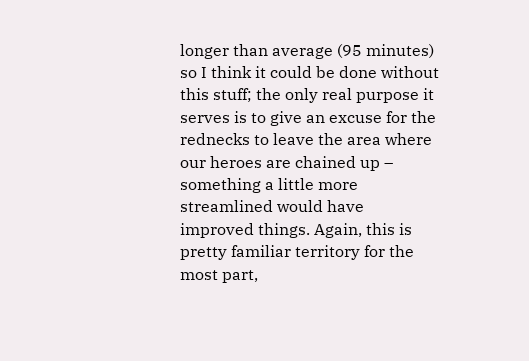longer than average (95 minutes) so I think it could be done without this stuff; the only real purpose it serves is to give an excuse for the rednecks to leave the area where our heroes are chained up – something a little more streamlined would have improved things. Again, this is pretty familiar territory for the most part,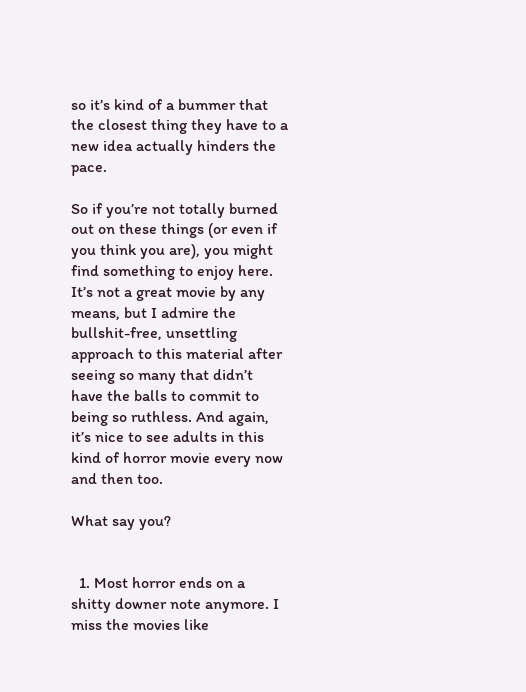so it’s kind of a bummer that the closest thing they have to a new idea actually hinders the pace.

So if you’re not totally burned out on these things (or even if you think you are), you might find something to enjoy here. It’s not a great movie by any means, but I admire the bullshit-free, unsettling approach to this material after seeing so many that didn’t have the balls to commit to being so ruthless. And again, it’s nice to see adults in this kind of horror movie every now and then too.

What say you?


  1. Most horror ends on a shitty downer note anymore. I miss the movies like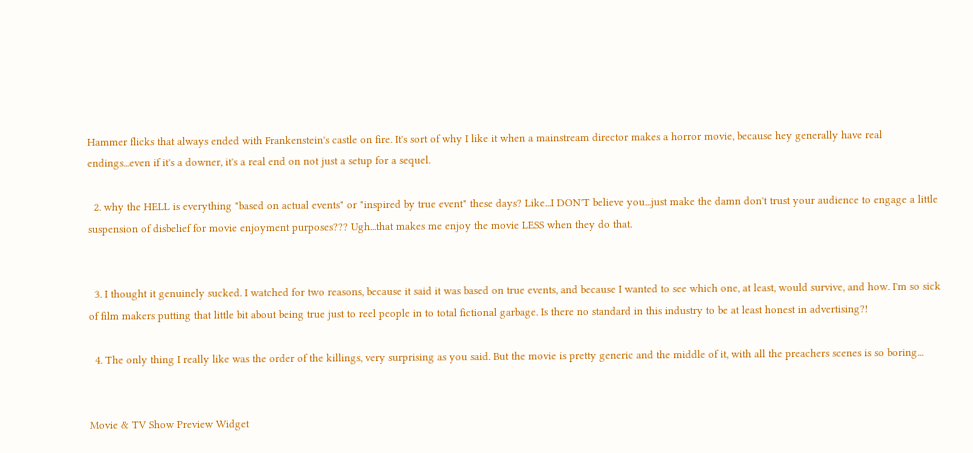Hammer flicks that always ended with Frankenstein's castle on fire. It's sort of why I like it when a mainstream director makes a horror movie, because hey generally have real endings...even if it's a downer, it's a real end on not just a setup for a sequel.

  2. why the HELL is everything "based on actual events" or "inspired by true event" these days? Like...I DON'T believe you...just make the damn don't trust your audience to engage a little suspension of disbelief for movie enjoyment purposes??? Ugh...that makes me enjoy the movie LESS when they do that.


  3. I thought it genuinely sucked. I watched for two reasons, because it said it was based on true events, and because I wanted to see which one, at least, would survive, and how. I'm so sick of film makers putting that little bit about being true just to reel people in to total fictional garbage. Is there no standard in this industry to be at least honest in advertising?!

  4. The only thing I really like was the order of the killings, very surprising as you said. But the movie is pretty generic and the middle of it, with all the preachers scenes is so boring...


Movie & TV Show Preview Widget